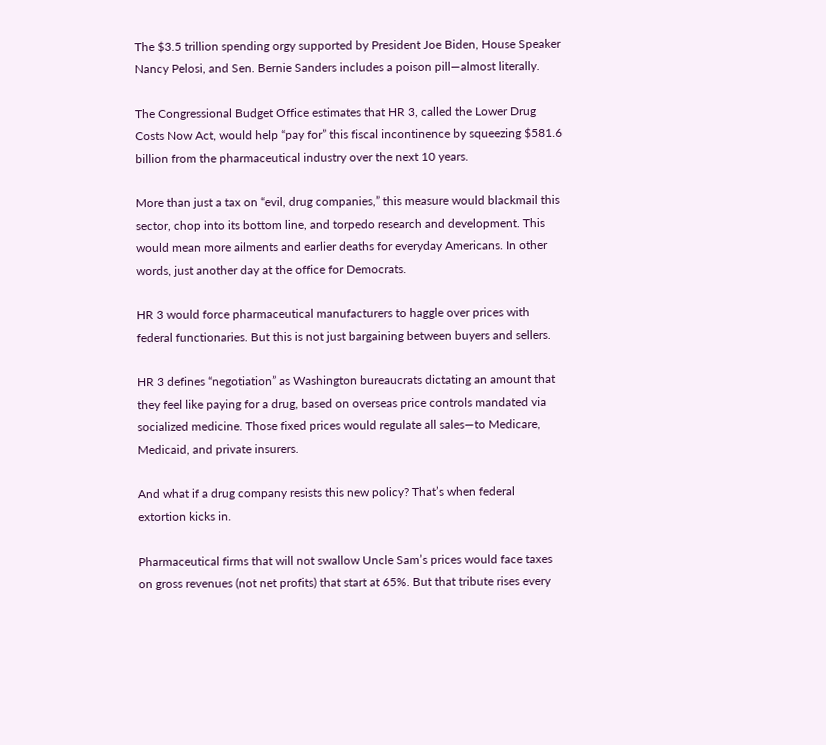The $3.5 trillion spending orgy supported by President Joe Biden, House Speaker Nancy Pelosi, and Sen. Bernie Sanders includes a poison pill—almost literally.

The Congressional Budget Office estimates that HR 3, called the Lower Drug Costs Now Act, would help “pay for” this fiscal incontinence by squeezing $581.6 billion from the pharmaceutical industry over the next 10 years.

More than just a tax on “evil, drug companies,” this measure would blackmail this sector, chop into its bottom line, and torpedo research and development. This would mean more ailments and earlier deaths for everyday Americans. In other words, just another day at the office for Democrats.

HR 3 would force pharmaceutical manufacturers to haggle over prices with federal functionaries. But this is not just bargaining between buyers and sellers.

HR 3 defines “negotiation” as Washington bureaucrats dictating an amount that they feel like paying for a drug, based on overseas price controls mandated via socialized medicine. Those fixed prices would regulate all sales—to Medicare, Medicaid, and private insurers.

And what if a drug company resists this new policy? That’s when federal extortion kicks in.

Pharmaceutical firms that will not swallow Uncle Sam’s prices would face taxes on gross revenues (not net profits) that start at 65%. But that tribute rises every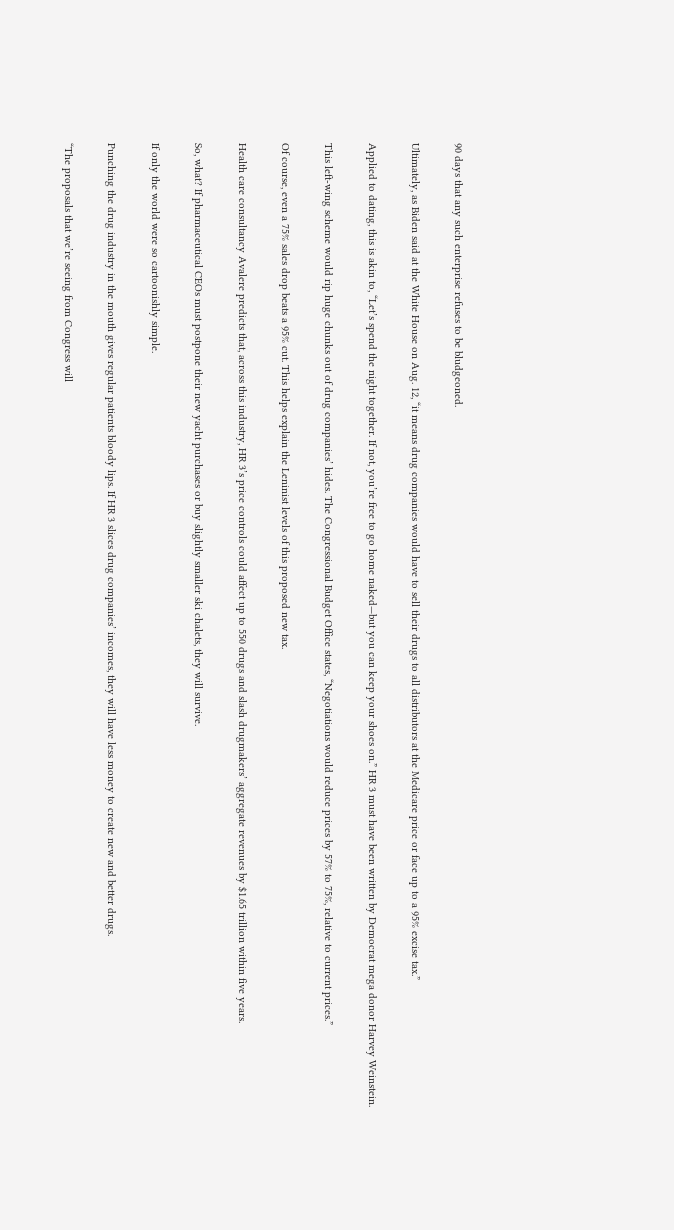90 days that any such enterprise refuses to be bludgeoned.

Ultimately, as Biden said at the White House on Aug. 12, “it means drug companies would have to sell their drugs to all distributors at the Medicare price or face up to a 95% excise tax.”

Applied to dating, this is akin to, “Let’s spend the night together. If not, you’re free to go home naked—but you can keep your shoes on.” HR 3 must have been written by Democrat mega donor Harvey Weinstein.

This left-wing scheme would rip huge chunks out of drug companies’ hides. The Congressional Budget Office states, “Negotiations would reduce prices by 57% to 75%, relative to current prices.”

Of course, even a 75% sales drop beats a 95% cut. This helps explain the Leninist levels of this proposed new tax.

Health care consultancy Avalere predicts that, across this industry, HR 3’s price controls could affect up to 550 drugs and slash drugmakers’ aggregate revenues by $1.65 trillion within five years.

So, what? If pharmaceutical CEOs must postpone their new yacht purchases or buy slightly smaller ski chalets, they will survive.

If only the world were so cartoonishly simple.

Punching the drug industry in the mouth gives regular patients bloody lips. If HR 3 slices drug companies’ incomes, they will have less money to create new and better drugs.

“The proposals that we’re seeing from Congress will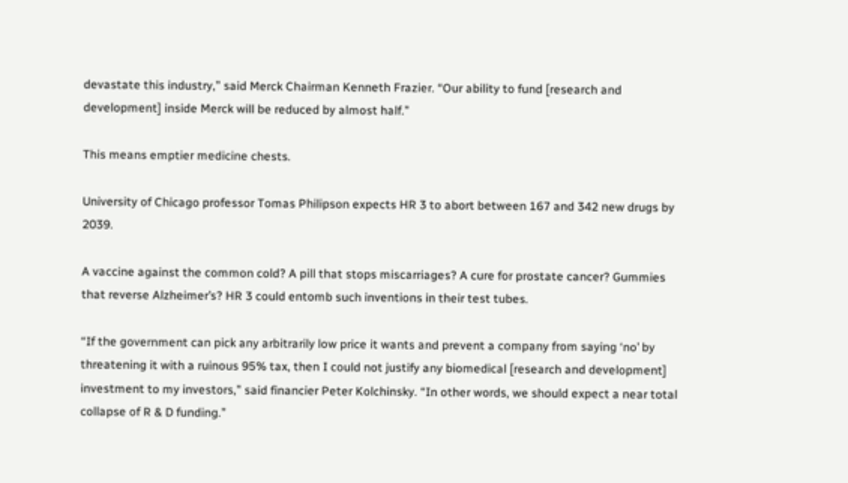devastate this industry,” said Merck Chairman Kenneth Frazier. “Our ability to fund [research and development] inside Merck will be reduced by almost half.”

This means emptier medicine chests.

University of Chicago professor Tomas Philipson expects HR 3 to abort between 167 and 342 new drugs by 2039.

A vaccine against the common cold? A pill that stops miscarriages? A cure for prostate cancer? Gummies that reverse Alzheimer’s? HR 3 could entomb such inventions in their test tubes.

“If the government can pick any arbitrarily low price it wants and prevent a company from saying ‘no’ by threatening it with a ruinous 95% tax, then I could not justify any biomedical [research and development] investment to my investors,” said financier Peter Kolchinsky. “In other words, we should expect a near total collapse of R & D funding.”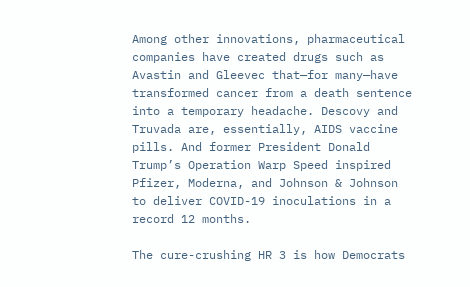Among other innovations, pharmaceutical companies have created drugs such as Avastin and Gleevec that—for many—have transformed cancer from a death sentence into a temporary headache. Descovy and Truvada are, essentially, AIDS vaccine pills. And former President Donald Trump’s Operation Warp Speed inspired Pfizer, Moderna, and Johnson & Johnson to deliver COVID-19 inoculations in a record 12 months.

The cure-crushing HR 3 is how Democrats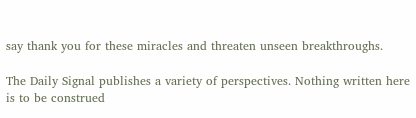say thank you for these miracles and threaten unseen breakthroughs.

The Daily Signal publishes a variety of perspectives. Nothing written here is to be construed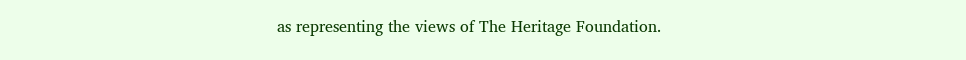as representing the views of The Heritage Foundation.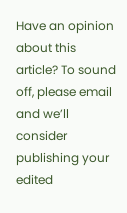Have an opinion about this article? To sound off, please email and we’ll consider publishing your edited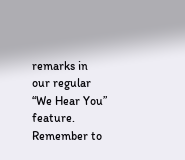remarks in our regular “We Hear You” feature. Remember to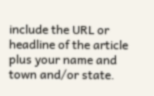include the URL or headline of the article plus your name and town and/or state.